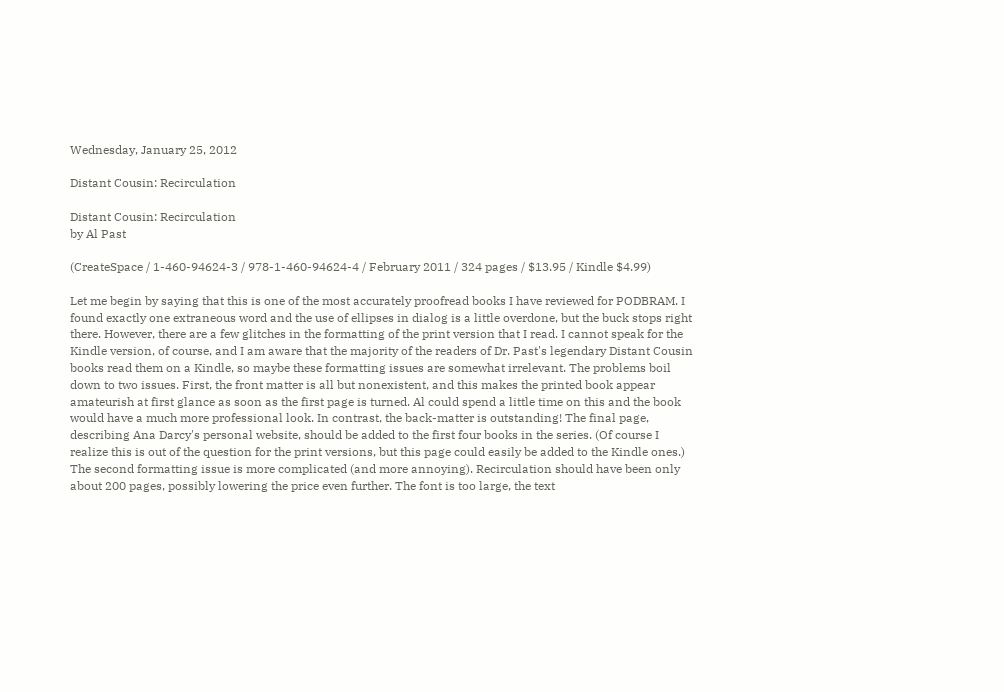Wednesday, January 25, 2012

Distant Cousin: Recirculation

Distant Cousin: Recirculation
by Al Past

(CreateSpace / 1-460-94624-3 / 978-1-460-94624-4 / February 2011 / 324 pages / $13.95 / Kindle $4.99)

Let me begin by saying that this is one of the most accurately proofread books I have reviewed for PODBRAM. I found exactly one extraneous word and the use of ellipses in dialog is a little overdone, but the buck stops right there. However, there are a few glitches in the formatting of the print version that I read. I cannot speak for the Kindle version, of course, and I am aware that the majority of the readers of Dr. Past's legendary Distant Cousin books read them on a Kindle, so maybe these formatting issues are somewhat irrelevant. The problems boil down to two issues. First, the front matter is all but nonexistent, and this makes the printed book appear amateurish at first glance as soon as the first page is turned. Al could spend a little time on this and the book would have a much more professional look. In contrast, the back-matter is outstanding! The final page, describing Ana Darcy's personal website, should be added to the first four books in the series. (Of course I realize this is out of the question for the print versions, but this page could easily be added to the Kindle ones.) The second formatting issue is more complicated (and more annoying). Recirculation should have been only about 200 pages, possibly lowering the price even further. The font is too large, the text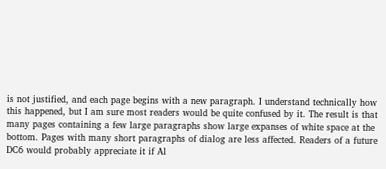is not justified, and each page begins with a new paragraph. I understand technically how this happened, but I am sure most readers would be quite confused by it. The result is that many pages containing a few large paragraphs show large expanses of white space at the bottom. Pages with many short paragraphs of dialog are less affected. Readers of a future DC6 would probably appreciate it if Al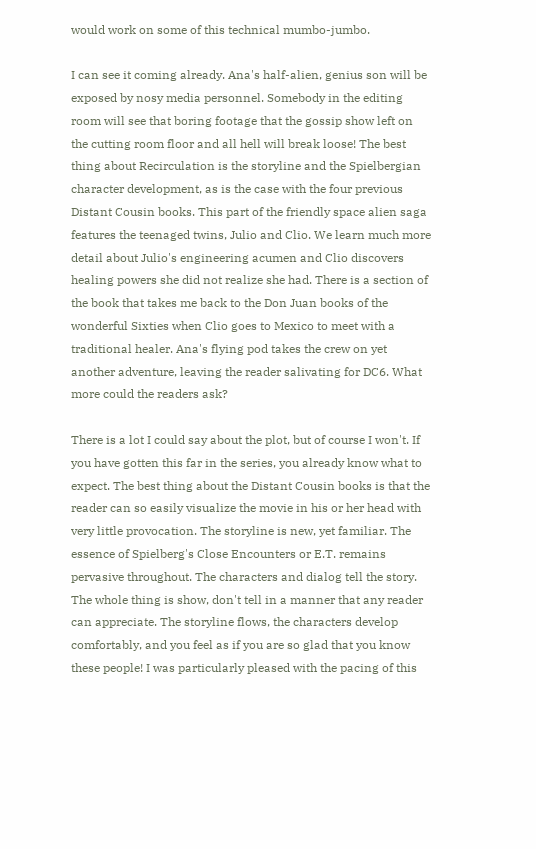would work on some of this technical mumbo-jumbo.

I can see it coming already. Ana's half-alien, genius son will be exposed by nosy media personnel. Somebody in the editing room will see that boring footage that the gossip show left on the cutting room floor and all hell will break loose! The best thing about Recirculation is the storyline and the Spielbergian character development, as is the case with the four previous Distant Cousin books. This part of the friendly space alien saga features the teenaged twins, Julio and Clio. We learn much more detail about Julio's engineering acumen and Clio discovers healing powers she did not realize she had. There is a section of the book that takes me back to the Don Juan books of the wonderful Sixties when Clio goes to Mexico to meet with a traditional healer. Ana's flying pod takes the crew on yet another adventure, leaving the reader salivating for DC6. What more could the readers ask?

There is a lot I could say about the plot, but of course I won't. If you have gotten this far in the series, you already know what to expect. The best thing about the Distant Cousin books is that the reader can so easily visualize the movie in his or her head with very little provocation. The storyline is new, yet familiar. The essence of Spielberg's Close Encounters or E.T. remains pervasive throughout. The characters and dialog tell the story. The whole thing is show, don't tell in a manner that any reader can appreciate. The storyline flows, the characters develop comfortably, and you feel as if you are so glad that you know these people! I was particularly pleased with the pacing of this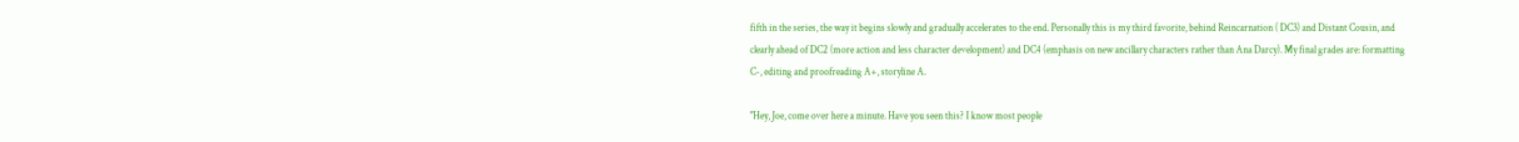fifth in the series, the way it begins slowly and gradually accelerates to the end. Personally this is my third favorite, behind Reincarnation ( DC3) and Distant Cousin, and clearly ahead of DC2 (more action and less character development) and DC4 (emphasis on new ancillary characters rather than Ana Darcy). My final grades are: formatting C-, editing and proofreading A+, storyline A.

"Hey, Joe, come over here a minute. Have you seen this? I know most people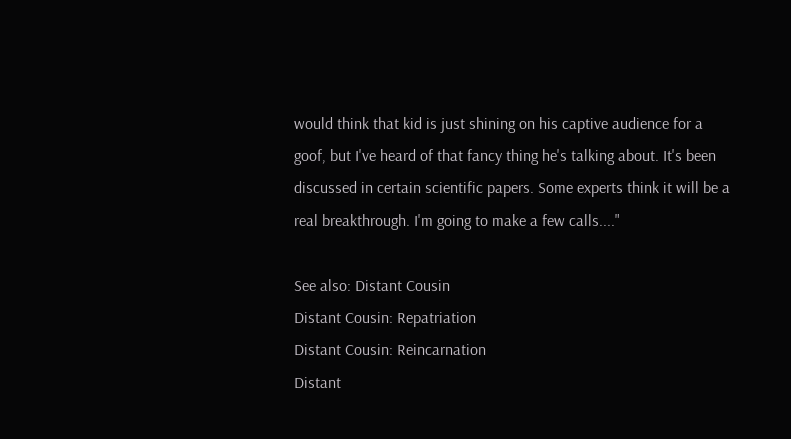would think that kid is just shining on his captive audience for a goof, but I've heard of that fancy thing he's talking about. It's been discussed in certain scientific papers. Some experts think it will be a real breakthrough. I'm going to make a few calls...."

See also: Distant Cousin
Distant Cousin: Repatriation
Distant Cousin: Reincarnation
Distant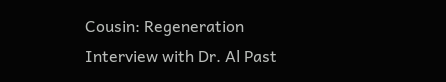Cousin: Regeneration
Interview with Dr. Al Past